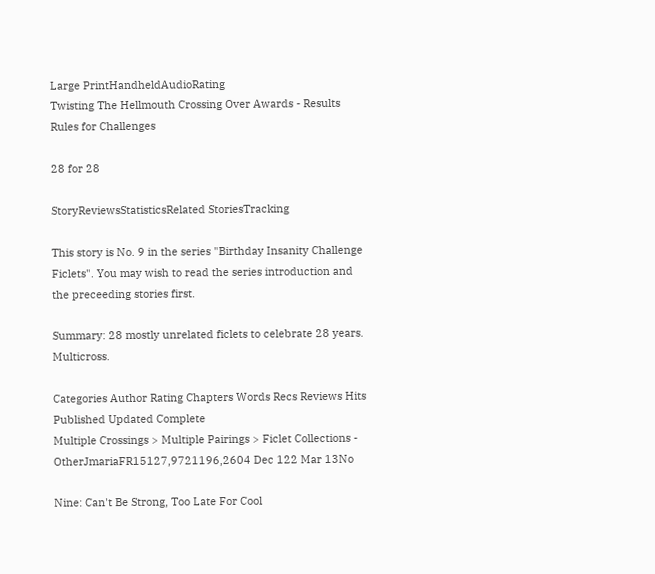Large PrintHandheldAudioRating
Twisting The Hellmouth Crossing Over Awards - Results
Rules for Challenges

28 for 28

StoryReviewsStatisticsRelated StoriesTracking

This story is No. 9 in the series "Birthday Insanity Challenge Ficlets". You may wish to read the series introduction and the preceeding stories first.

Summary: 28 mostly unrelated ficlets to celebrate 28 years. Multicross.

Categories Author Rating Chapters Words Recs Reviews Hits Published Updated Complete
Multiple Crossings > Multiple Pairings > Ficlet Collections - OtherJmariaFR15127,9721196,2604 Dec 122 Mar 13No

Nine: Can't Be Strong, Too Late For Cool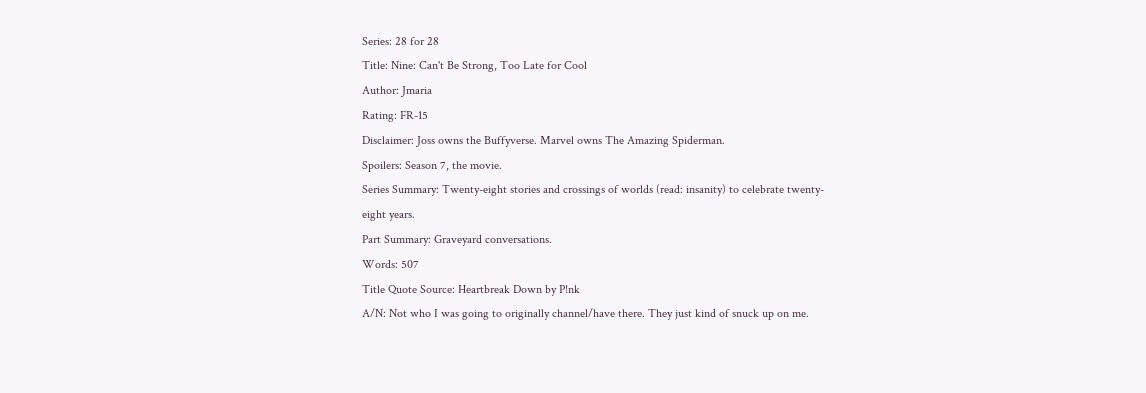Series: 28 for 28
Title: Nine: Can't Be Strong, Too Late for Cool
Author: Jmaria
Rating: FR-15
Disclaimer: Joss owns the Buffyverse. Marvel owns The Amazing Spiderman.
Spoilers: Season 7, the movie.
Series Summary: Twenty-eight stories and crossings of worlds (read: insanity) to celebrate twenty-eight years.
Part Summary: Graveyard conversations.
Words: 507
Title Quote Source: Heartbreak Down by P!nk
A/N: Not who I was going to originally channel/have there. They just kind of snuck up on me.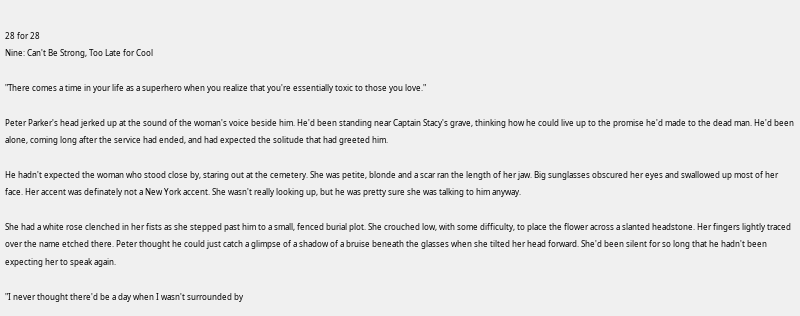28 for 28
Nine: Can't Be Strong, Too Late for Cool

"There comes a time in your life as a superhero when you realize that you're essentially toxic to those you love."

Peter Parker's head jerked up at the sound of the woman's voice beside him. He'd been standing near Captain Stacy's grave, thinking how he could live up to the promise he'd made to the dead man. He'd been alone, coming long after the service had ended, and had expected the solitude that had greeted him.

He hadn't expected the woman who stood close by, staring out at the cemetery. She was petite, blonde and a scar ran the length of her jaw. Big sunglasses obscured her eyes and swallowed up most of her face. Her accent was definately not a New York accent. She wasn't really looking up, but he was pretty sure she was talking to him anyway.

She had a white rose clenched in her fists as she stepped past him to a small, fenced burial plot. She crouched low, with some difficulty, to place the flower across a slanted headstone. Her fingers lightly traced over the name etched there. Peter thought he could just catch a glimpse of a shadow of a bruise beneath the glasses when she tilted her head forward. She'd been silent for so long that he hadn't been expecting her to speak again.

"I never thought there'd be a day when I wasn't surrounded by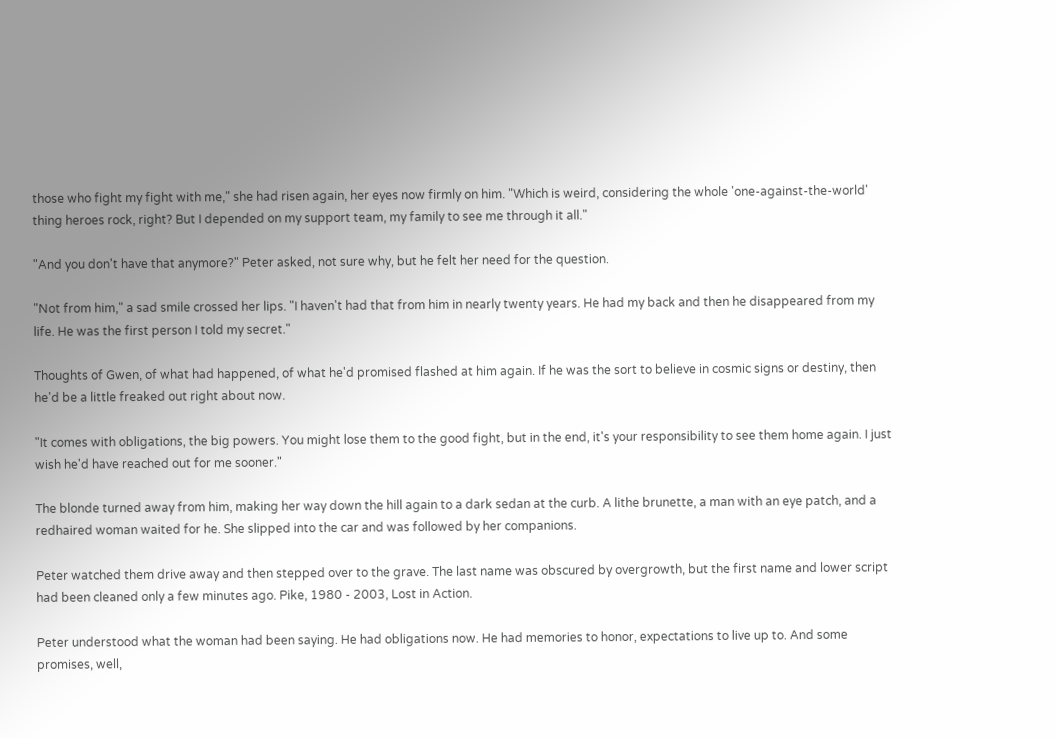those who fight my fight with me," she had risen again, her eyes now firmly on him. "Which is weird, considering the whole 'one-against-the-world' thing heroes rock, right? But I depended on my support team, my family to see me through it all."

"And you don't have that anymore?" Peter asked, not sure why, but he felt her need for the question.

"Not from him," a sad smile crossed her lips. "I haven't had that from him in nearly twenty years. He had my back and then he disappeared from my life. He was the first person I told my secret."

Thoughts of Gwen, of what had happened, of what he'd promised flashed at him again. If he was the sort to believe in cosmic signs or destiny, then he'd be a little freaked out right about now.

"It comes with obligations, the big powers. You might lose them to the good fight, but in the end, it's your responsibility to see them home again. I just wish he'd have reached out for me sooner."

The blonde turned away from him, making her way down the hill again to a dark sedan at the curb. A lithe brunette, a man with an eye patch, and a redhaired woman waited for he. She slipped into the car and was followed by her companions.

Peter watched them drive away and then stepped over to the grave. The last name was obscured by overgrowth, but the first name and lower script had been cleaned only a few minutes ago. Pike, 1980 - 2003, Lost in Action.

Peter understood what the woman had been saying. He had obligations now. He had memories to honor, expectations to live up to. And some promises, well,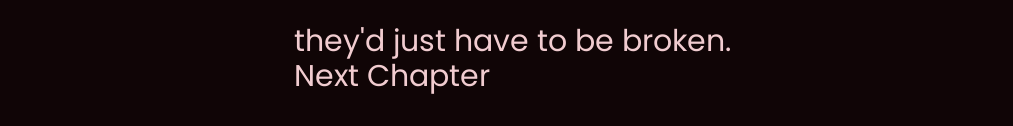they'd just have to be broken.
Next Chapter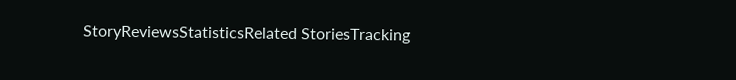StoryReviewsStatisticsRelated StoriesTracking